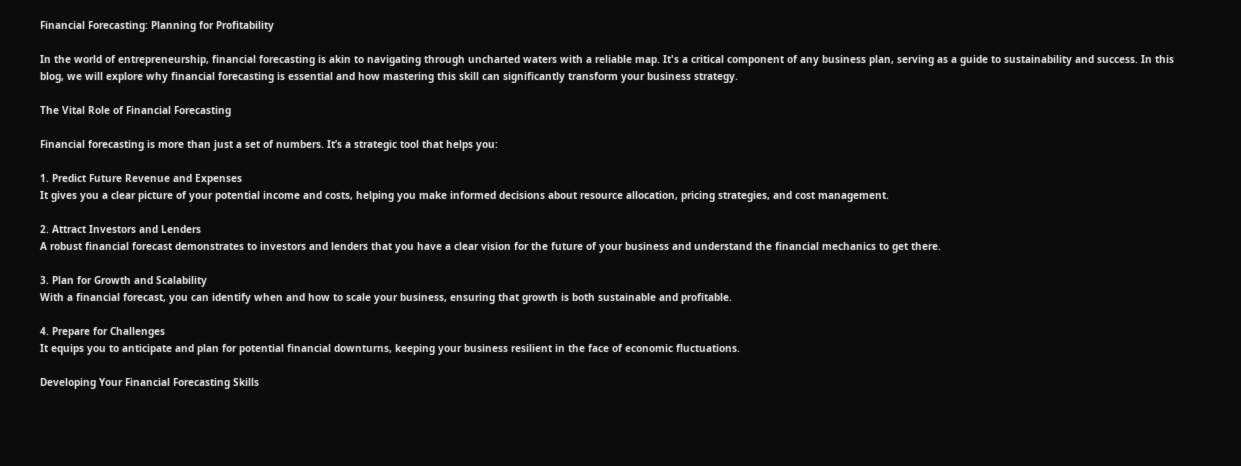Financial Forecasting: Planning for Profitability

In the world of entrepreneurship, financial forecasting is akin to navigating through uncharted waters with a reliable map. It's a critical component of any business plan, serving as a guide to sustainability and success. In this blog, we will explore why financial forecasting is essential and how mastering this skill can significantly transform your business strategy.

The Vital Role of Financial Forecasting

Financial forecasting is more than just a set of numbers. It’s a strategic tool that helps you:

1. Predict Future Revenue and Expenses
It gives you a clear picture of your potential income and costs, helping you make informed decisions about resource allocation, pricing strategies, and cost management.

2. Attract Investors and Lenders
A robust financial forecast demonstrates to investors and lenders that you have a clear vision for the future of your business and understand the financial mechanics to get there.

3. Plan for Growth and Scalability
With a financial forecast, you can identify when and how to scale your business, ensuring that growth is both sustainable and profitable.

4. Prepare for Challenges
It equips you to anticipate and plan for potential financial downturns, keeping your business resilient in the face of economic fluctuations.

Developing Your Financial Forecasting Skills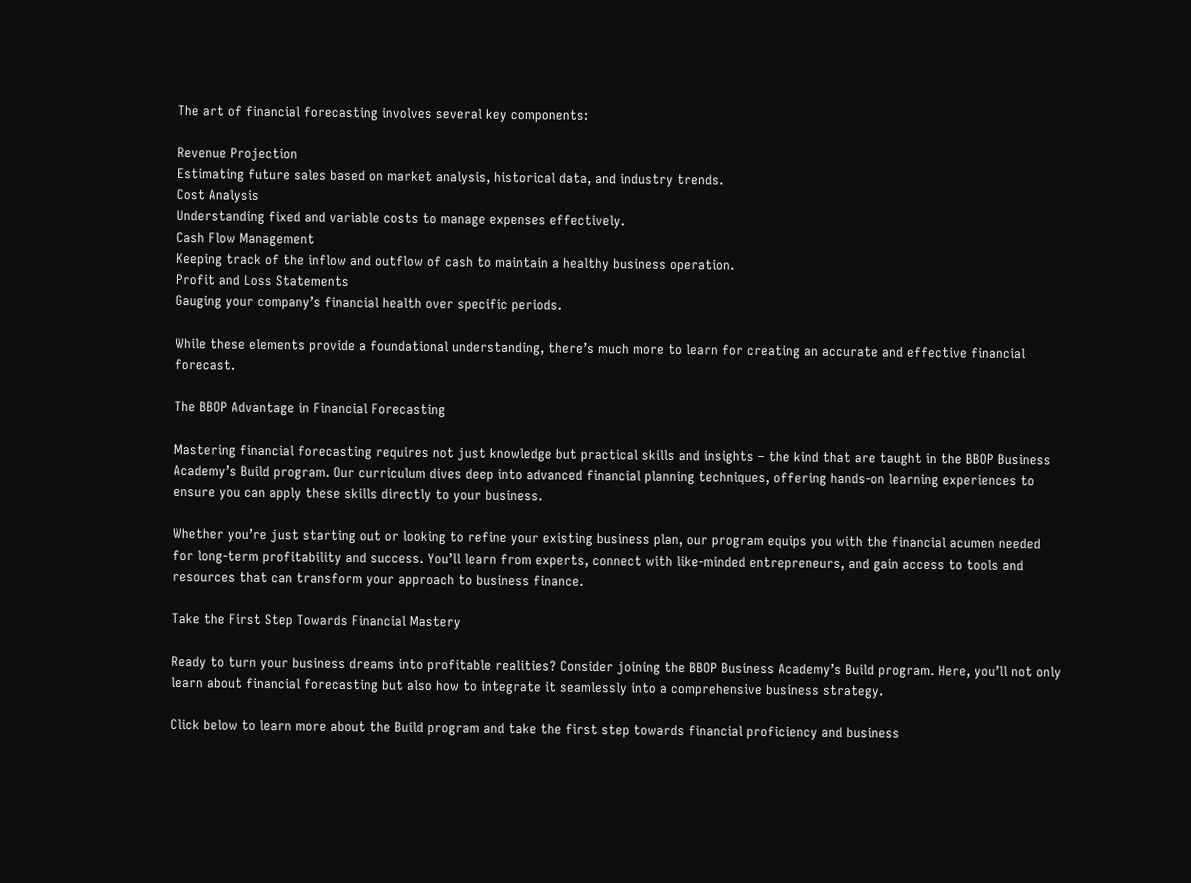The art of financial forecasting involves several key components:

Revenue Projection
Estimating future sales based on market analysis, historical data, and industry trends.
Cost Analysis
Understanding fixed and variable costs to manage expenses effectively.
Cash Flow Management
Keeping track of the inflow and outflow of cash to maintain a healthy business operation.
Profit and Loss Statements
Gauging your company’s financial health over specific periods.

While these elements provide a foundational understanding, there’s much more to learn for creating an accurate and effective financial forecast.

The BBOP Advantage in Financial Forecasting

Mastering financial forecasting requires not just knowledge but practical skills and insights – the kind that are taught in the BBOP Business Academy’s Build program. Our curriculum dives deep into advanced financial planning techniques, offering hands-on learning experiences to ensure you can apply these skills directly to your business.

Whether you’re just starting out or looking to refine your existing business plan, our program equips you with the financial acumen needed for long-term profitability and success. You’ll learn from experts, connect with like-minded entrepreneurs, and gain access to tools and resources that can transform your approach to business finance.

Take the First Step Towards Financial Mastery

Ready to turn your business dreams into profitable realities? Consider joining the BBOP Business Academy’s Build program. Here, you’ll not only learn about financial forecasting but also how to integrate it seamlessly into a comprehensive business strategy.

Click below to learn more about the Build program and take the first step towards financial proficiency and business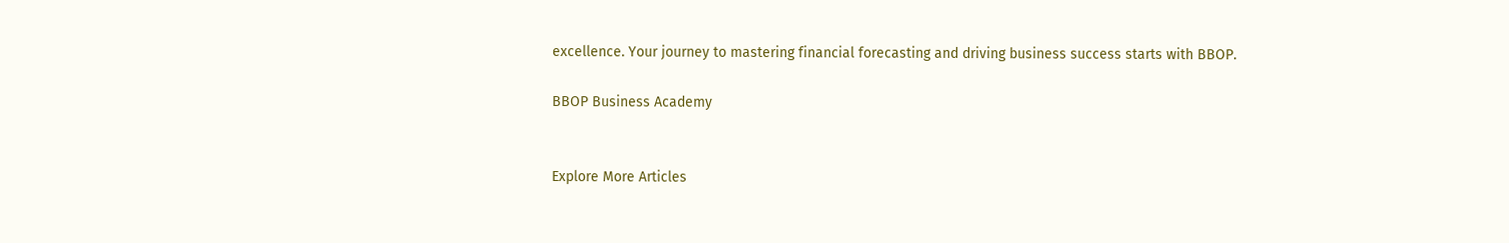excellence. Your journey to mastering financial forecasting and driving business success starts with BBOP.

BBOP Business Academy


Explore More Articles